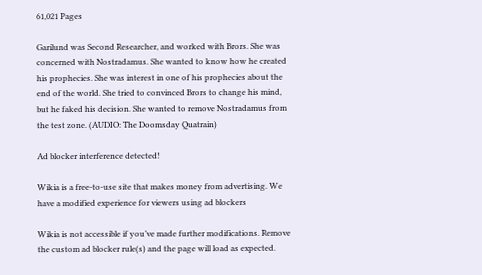61,021 Pages

Garilund was Second Researcher, and worked with Brors. She was concerned with Nostradamus. She wanted to know how he created his prophecies. She was interest in one of his prophecies about the end of the world. She tried to convinced Brors to change his mind, but he faked his decision. She wanted to remove Nostradamus from the test zone. (AUDIO: The Doomsday Quatrain)

Ad blocker interference detected!

Wikia is a free-to-use site that makes money from advertising. We have a modified experience for viewers using ad blockers

Wikia is not accessible if you’ve made further modifications. Remove the custom ad blocker rule(s) and the page will load as expected.